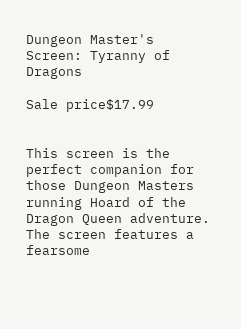Dungeon Master's Screen: Tyranny of Dragons

Sale price$17.99


This screen is the perfect companion for those Dungeon Masters running Hoard of the Dragon Queen adventure. The screen features a fearsome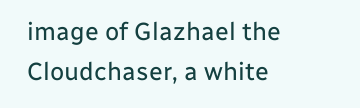image of Glazhael the Cloudchaser, a white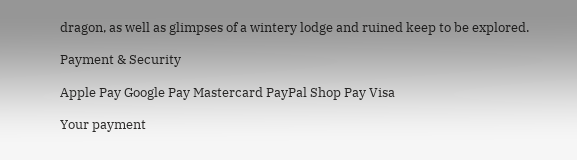dragon, as well as glimpses of a wintery lodge and ruined keep to be explored.

Payment & Security

Apple Pay Google Pay Mastercard PayPal Shop Pay Visa

Your payment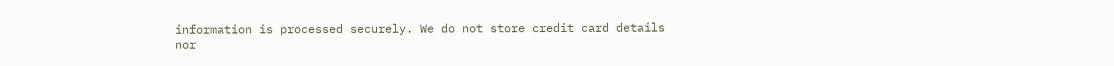information is processed securely. We do not store credit card details nor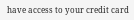have access to your credit card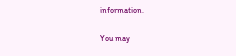information.

You may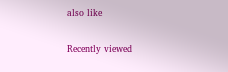also like

Recently viewed